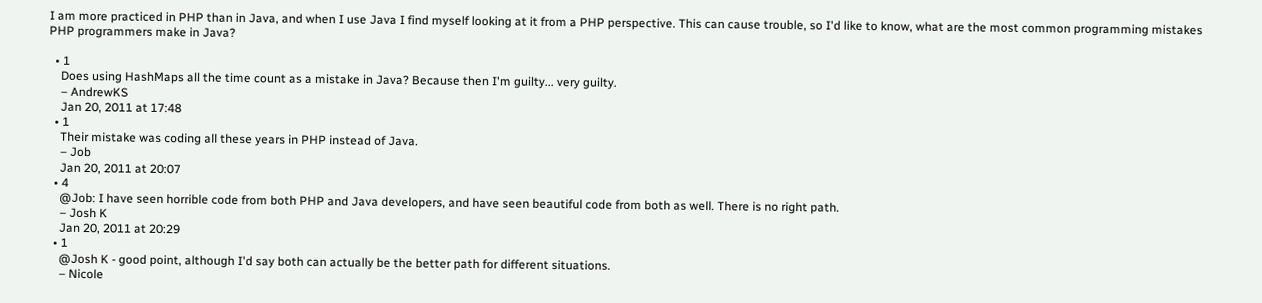I am more practiced in PHP than in Java, and when I use Java I find myself looking at it from a PHP perspective. This can cause trouble, so I'd like to know, what are the most common programming mistakes PHP programmers make in Java?

  • 1
    Does using HashMaps all the time count as a mistake in Java? Because then I'm guilty... very guilty.
    – AndrewKS
    Jan 20, 2011 at 17:48
  • 1
    Their mistake was coding all these years in PHP instead of Java.
    – Job
    Jan 20, 2011 at 20:07
  • 4
    @Job: I have seen horrible code from both PHP and Java developers, and have seen beautiful code from both as well. There is no right path.
    – Josh K
    Jan 20, 2011 at 20:29
  • 1
    @Josh K - good point, although I'd say both can actually be the better path for different situations.
    – Nicole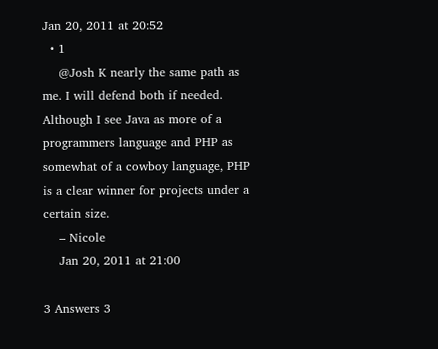Jan 20, 2011 at 20:52
  • 1
    @Josh K nearly the same path as me. I will defend both if needed. Although I see Java as more of a programmers language and PHP as somewhat of a cowboy language, PHP is a clear winner for projects under a certain size.
    – Nicole
    Jan 20, 2011 at 21:00

3 Answers 3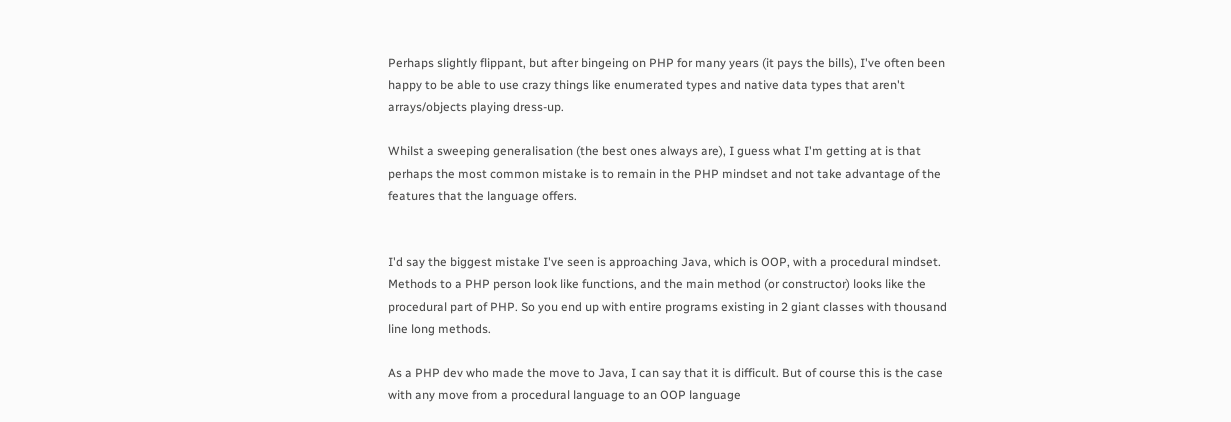Perhaps slightly flippant, but after bingeing on PHP for many years (it pays the bills), I've often been happy to be able to use crazy things like enumerated types and native data types that aren't arrays/objects playing dress-up.

Whilst a sweeping generalisation (the best ones always are), I guess what I'm getting at is that perhaps the most common mistake is to remain in the PHP mindset and not take advantage of the features that the language offers.


I'd say the biggest mistake I've seen is approaching Java, which is OOP, with a procedural mindset. Methods to a PHP person look like functions, and the main method (or constructor) looks like the procedural part of PHP. So you end up with entire programs existing in 2 giant classes with thousand line long methods.

As a PHP dev who made the move to Java, I can say that it is difficult. But of course this is the case with any move from a procedural language to an OOP language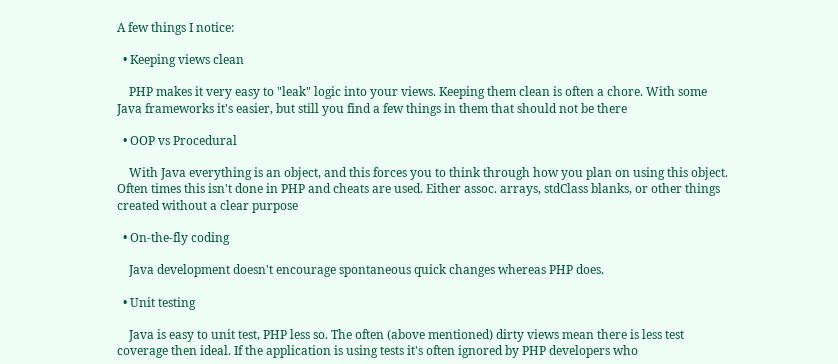A few things I notice:

  • Keeping views clean

    PHP makes it very easy to "leak" logic into your views. Keeping them clean is often a chore. With some Java frameworks it's easier, but still you find a few things in them that should not be there

  • OOP vs Procedural

    With Java everything is an object, and this forces you to think through how you plan on using this object. Often times this isn't done in PHP and cheats are used. Either assoc. arrays, stdClass blanks, or other things created without a clear purpose

  • On-the-fly coding

    Java development doesn't encourage spontaneous quick changes whereas PHP does.

  • Unit testing

    Java is easy to unit test, PHP less so. The often (above mentioned) dirty views mean there is less test coverage then ideal. If the application is using tests it's often ignored by PHP developers who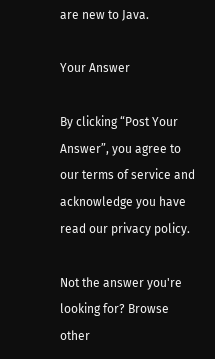are new to Java.

Your Answer

By clicking “Post Your Answer”, you agree to our terms of service and acknowledge you have read our privacy policy.

Not the answer you're looking for? Browse other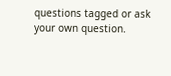questions tagged or ask your own question.